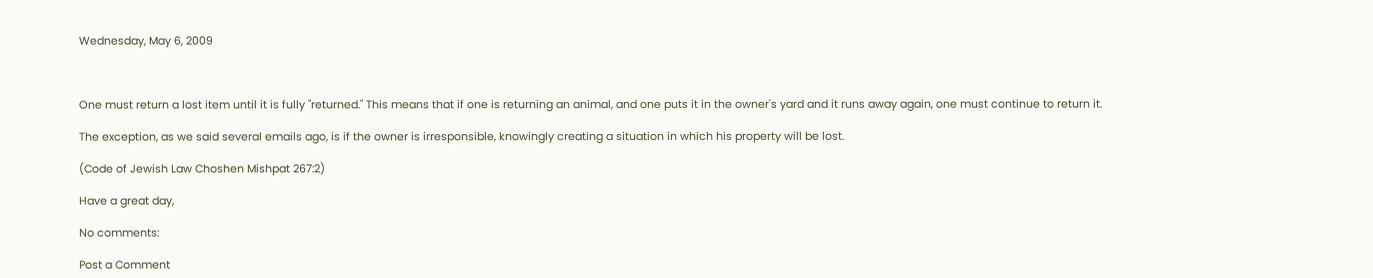Wednesday, May 6, 2009



One must return a lost item until it is fully "returned." This means that if one is returning an animal, and one puts it in the owner's yard and it runs away again, one must continue to return it.

The exception, as we said several emails ago, is if the owner is irresponsible, knowingly creating a situation in which his property will be lost.

(Code of Jewish Law Choshen Mishpat 267:2)

Have a great day,

No comments:

Post a Comment